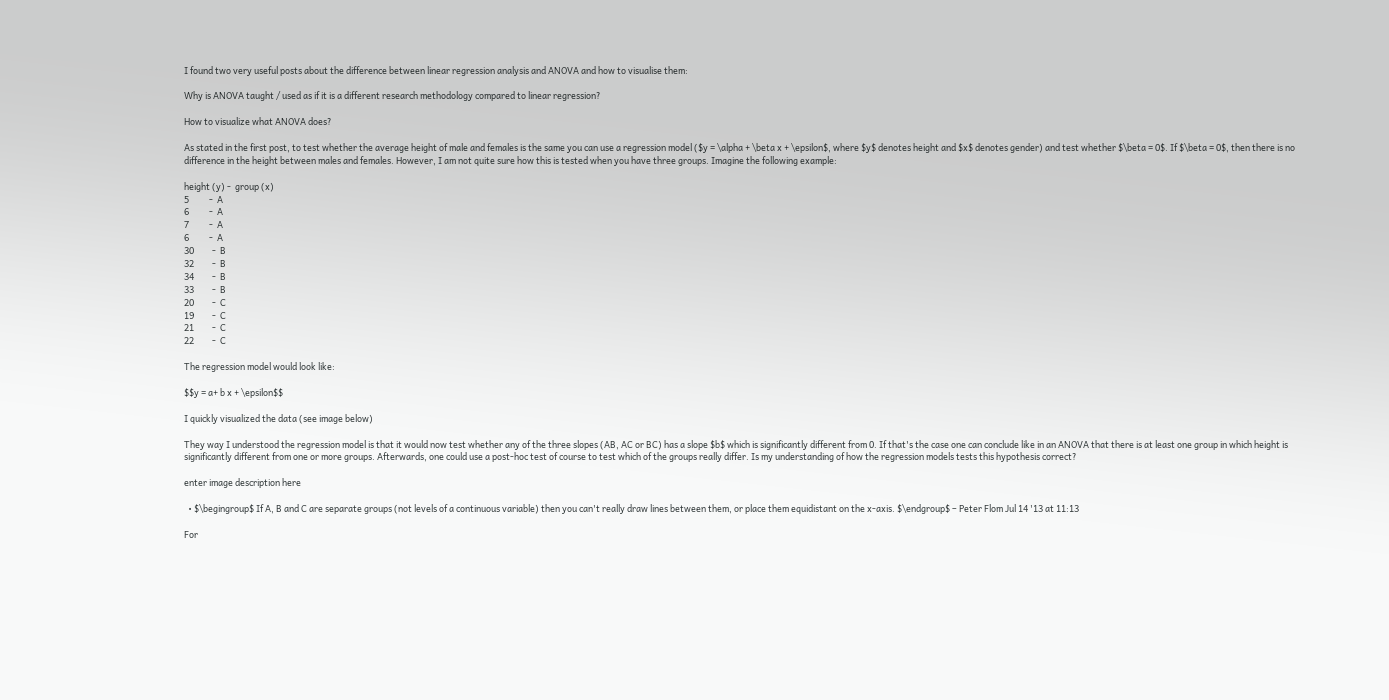I found two very useful posts about the difference between linear regression analysis and ANOVA and how to visualise them:

Why is ANOVA taught / used as if it is a different research methodology compared to linear regression?

How to visualize what ANOVA does?

As stated in the first post, to test whether the average height of male and females is the same you can use a regression model ($y = \alpha + \beta x + \epsilon$, where $y$ denotes height and $x$ denotes gender) and test whether $\beta = 0$. If $\beta = 0$, then there is no difference in the height between males and females. However, I am not quite sure how this is tested when you have three groups. Imagine the following example:

height (y) -  group (x)
5          -  A
6          -  A
7          -  A
6          -  A
30         -  B
32         -  B
34         -  B
33         -  B
20         -  C
19         -  C
21         -  C
22         -  C

The regression model would look like:

$$y = a+ b x + \epsilon$$

I quickly visualized the data (see image below)

They way I understood the regression model is that it would now test whether any of the three slopes (AB, AC or BC) has a slope $b$ which is significantly different from 0. If that's the case one can conclude like in an ANOVA that there is at least one group in which height is significantly different from one or more groups. Afterwards, one could use a post-hoc test of course to test which of the groups really differ. Is my understanding of how the regression models tests this hypothesis correct?

enter image description here

  • $\begingroup$ If A, B and C are separate groups (not levels of a continuous variable) then you can't really draw lines between them, or place them equidistant on the x-axis. $\endgroup$ – Peter Flom Jul 14 '13 at 11:13

For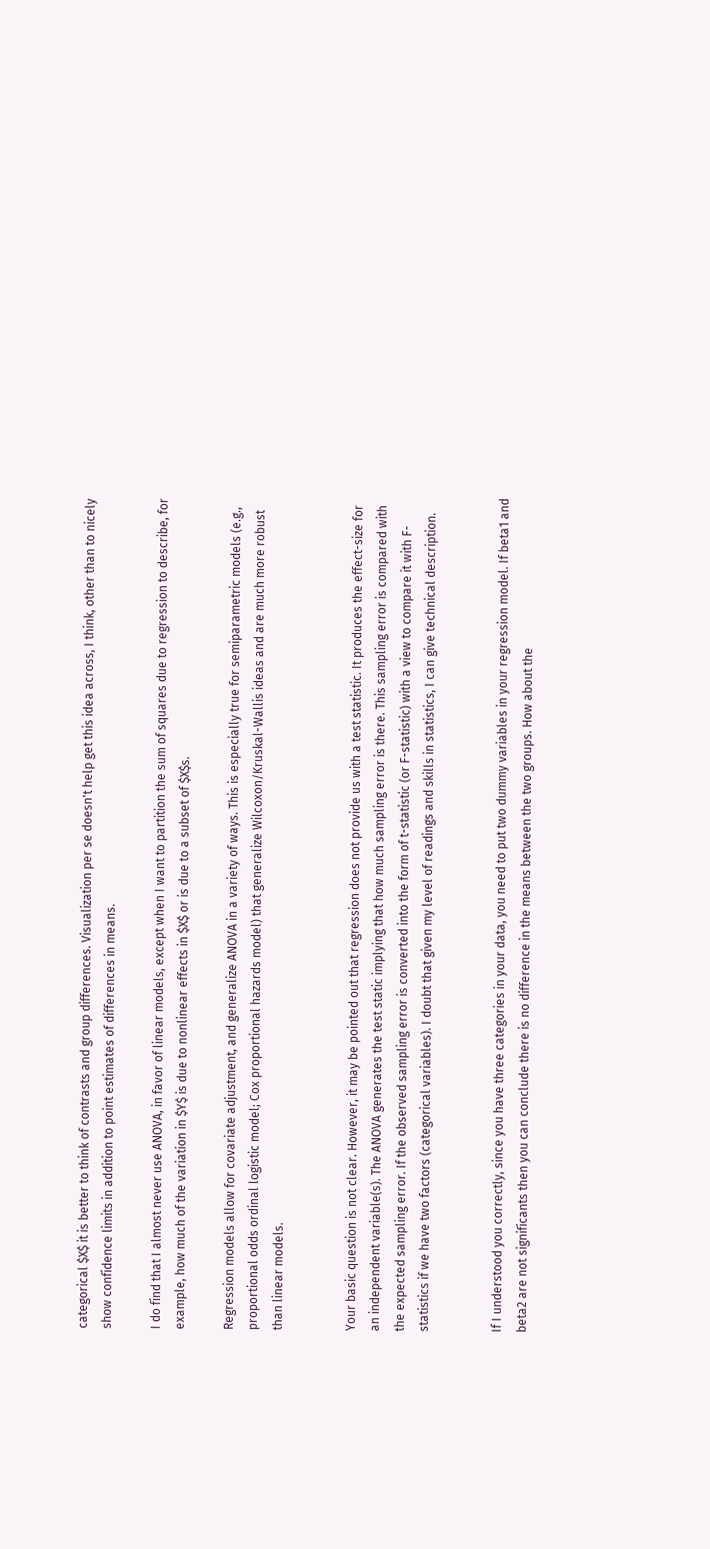categorical $X$ it is better to think of contrasts and group differences. Visualization per se doesn't help get this idea across, I think, other than to nicely show confidence limits in addition to point estimates of differences in means.

I do find that I almost never use ANOVA, in favor of linear models, except when I want to partition the sum of squares due to regression to describe, for example, how much of the variation in $Y$ is due to nonlinear effects in $X$ or is due to a subset of $X$s.

Regression models allow for covariate adjustment, and generalize ANOVA in a variety of ways. This is especially true for semiparametric models (e.g., proportional odds ordinal logistic model; Cox proportional hazards model) that generalize Wilcoxon/Kruskal-Wallis ideas and are much more robust than linear models.


Your basic question is not clear. However, it may be pointed out that regression does not provide us with a test statistic. It produces the effect-size for an independent variable(s). The ANOVA generates the test static implying that how much sampling error is there. This sampling error is compared with the expected sampling error. If the observed sampling error is converted into the form of t-statistic (or F-statistic) with a view to compare it with F-statistics if we have two factors (categorical variables). I doubt that given my level of readings and skills in statistics, I can give technical description.


If I understood you correctly, since you have three categories in your data, you need to put two dummy variables in your regression model. If beta1 and beta2 are not significants then you can conclude there is no difference in the means between the two groups. How about the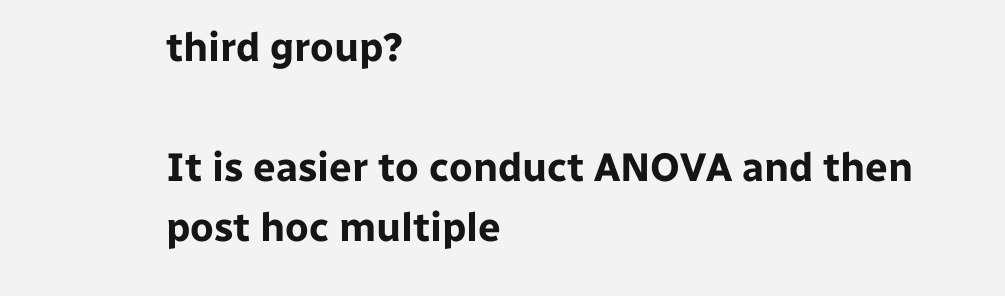third group?

It is easier to conduct ANOVA and then post hoc multiple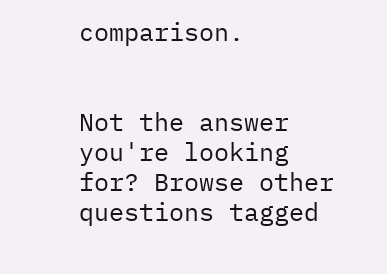comparison.


Not the answer you're looking for? Browse other questions tagged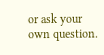or ask your own question.